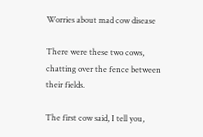Worries about mad cow disease

There were these two cows, chatting over the fence between their fields.

The first cow said, I tell you,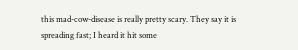this mad-cow-disease is really pretty scary. They say it is spreading fast; I heard it hit some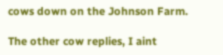cows down on the Johnson Farm.

The other cow replies, I aint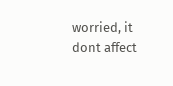worried, it dont affect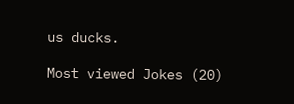us ducks.

Most viewed Jokes (20)